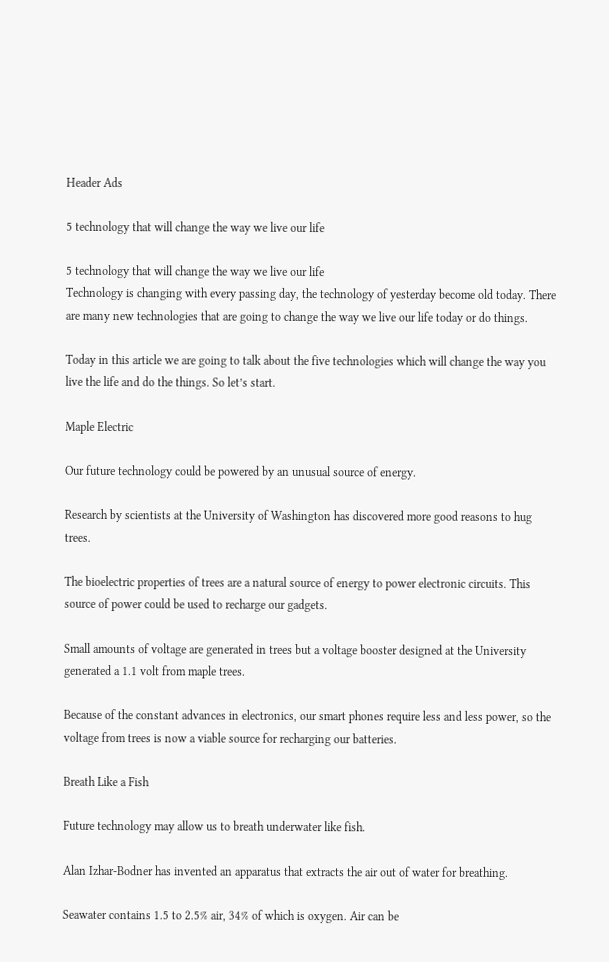Header Ads

5 technology that will change the way we live our life

5 technology that will change the way we live our life
Technology is changing with every passing day, the technology of yesterday become old today. There are many new technologies that are going to change the way we live our life today or do things.

Today in this article we are going to talk about the five technologies which will change the way you live the life and do the things. So let’s start.

Maple Electric

Our future technology could be powered by an unusual source of energy.

Research by scientists at the University of Washington has discovered more good reasons to hug trees.

The bioelectric properties of trees are a natural source of energy to power electronic circuits. This source of power could be used to recharge our gadgets.

Small amounts of voltage are generated in trees but a voltage booster designed at the University generated a 1.1 volt from maple trees.

Because of the constant advances in electronics, our smart phones require less and less power, so the voltage from trees is now a viable source for recharging our batteries.

Breath Like a Fish

Future technology may allow us to breath underwater like fish.

Alan Izhar-Bodner has invented an apparatus that extracts the air out of water for breathing.

Seawater contains 1.5 to 2.5% air, 34% of which is oxygen. Air can be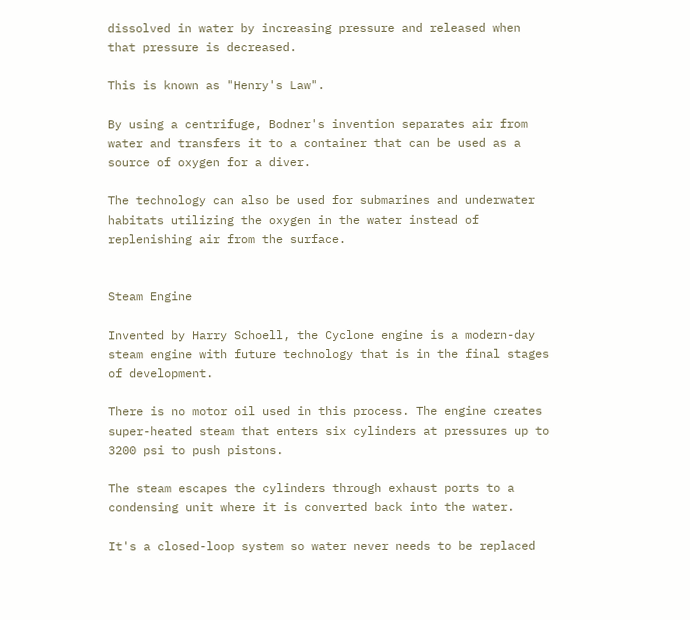dissolved in water by increasing pressure and released when that pressure is decreased.

This is known as "Henry's Law".

By using a centrifuge, Bodner's invention separates air from water and transfers it to a container that can be used as a source of oxygen for a diver.

The technology can also be used for submarines and underwater habitats utilizing the oxygen in the water instead of replenishing air from the surface.


Steam Engine

Invented by Harry Schoell, the Cyclone engine is a modern-day steam engine with future technology that is in the final stages of development.

There is no motor oil used in this process. The engine creates super-heated steam that enters six cylinders at pressures up to 3200 psi to push pistons.

The steam escapes the cylinders through exhaust ports to a condensing unit where it is converted back into the water.

It's a closed-loop system so water never needs to be replaced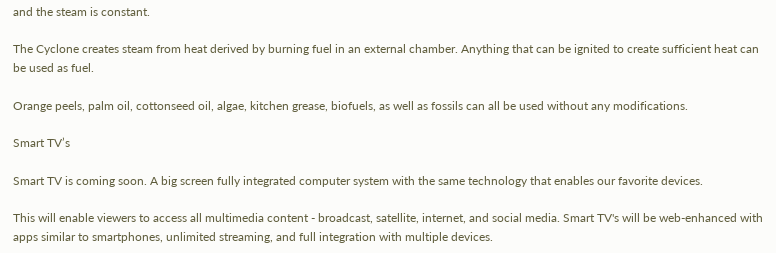and the steam is constant.

The Cyclone creates steam from heat derived by burning fuel in an external chamber. Anything that can be ignited to create sufficient heat can be used as fuel.

Orange peels, palm oil, cottonseed oil, algae, kitchen grease, biofuels, as well as fossils can all be used without any modifications.

Smart TV’s

Smart TV is coming soon. A big screen fully integrated computer system with the same technology that enables our favorite devices.

This will enable viewers to access all multimedia content - broadcast, satellite, internet, and social media. Smart TV's will be web-enhanced with apps similar to smartphones, unlimited streaming, and full integration with multiple devices.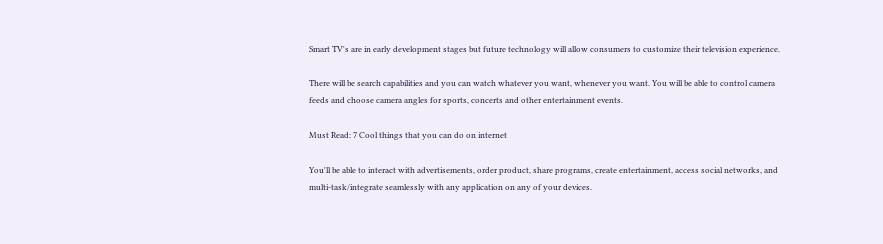Smart TV's are in early development stages but future technology will allow consumers to customize their television experience.

There will be search capabilities and you can watch whatever you want, whenever you want. You will be able to control camera feeds and choose camera angles for sports, concerts and other entertainment events.

Must Read: 7 Cool things that you can do on internet

You'll be able to interact with advertisements, order product, share programs, create entertainment, access social networks, and multi-task/integrate seamlessly with any application on any of your devices.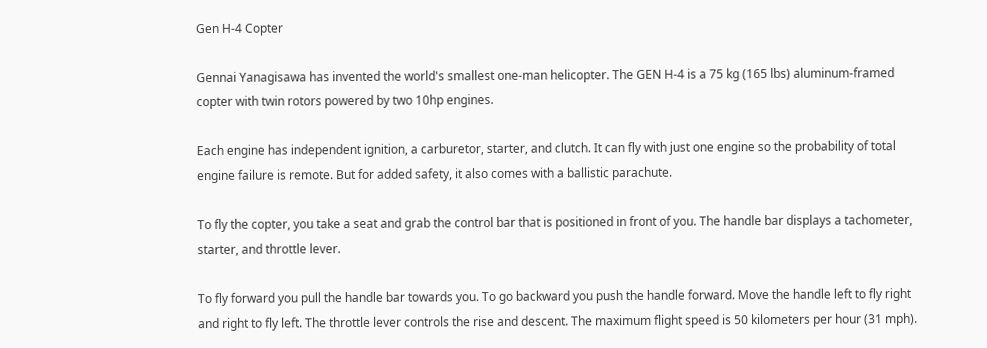Gen H-4 Copter

Gennai Yanagisawa has invented the world's smallest one-man helicopter. The GEN H-4 is a 75 kg (165 lbs) aluminum-framed copter with twin rotors powered by two 10hp engines.

Each engine has independent ignition, a carburetor, starter, and clutch. It can fly with just one engine so the probability of total engine failure is remote. But for added safety, it also comes with a ballistic parachute.

To fly the copter, you take a seat and grab the control bar that is positioned in front of you. The handle bar displays a tachometer, starter, and throttle lever.

To fly forward you pull the handle bar towards you. To go backward you push the handle forward. Move the handle left to fly right and right to fly left. The throttle lever controls the rise and descent. The maximum flight speed is 50 kilometers per hour (31 mph).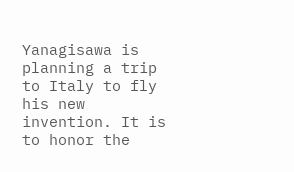Yanagisawa is planning a trip to Italy to fly his new invention. It is to honor the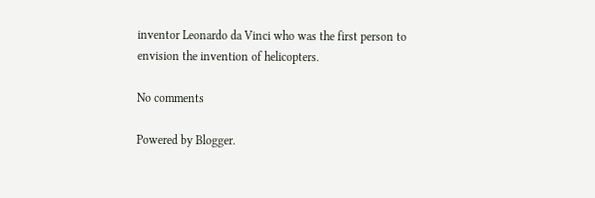inventor Leonardo da Vinci who was the first person to envision the invention of helicopters.

No comments

Powered by Blogger.